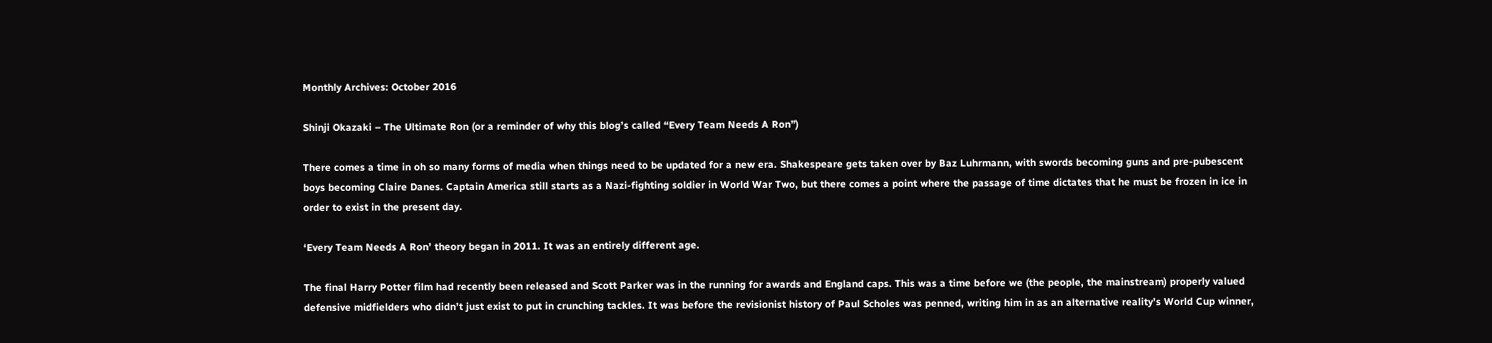Monthly Archives: October 2016

Shinji Okazaki – The Ultimate Ron (or a reminder of why this blog’s called “Every Team Needs A Ron”)

There comes a time in oh so many forms of media when things need to be updated for a new era. Shakespeare gets taken over by Baz Luhrmann, with swords becoming guns and pre-pubescent boys becoming Claire Danes. Captain America still starts as a Nazi-fighting soldier in World War Two, but there comes a point where the passage of time dictates that he must be frozen in ice in order to exist in the present day.

‘Every Team Needs A Ron’ theory began in 2011. It was an entirely different age.

The final Harry Potter film had recently been released and Scott Parker was in the running for awards and England caps. This was a time before we (the people, the mainstream) properly valued defensive midfielders who didn’t just exist to put in crunching tackles. It was before the revisionist history of Paul Scholes was penned, writing him in as an alternative reality’s World Cup winner,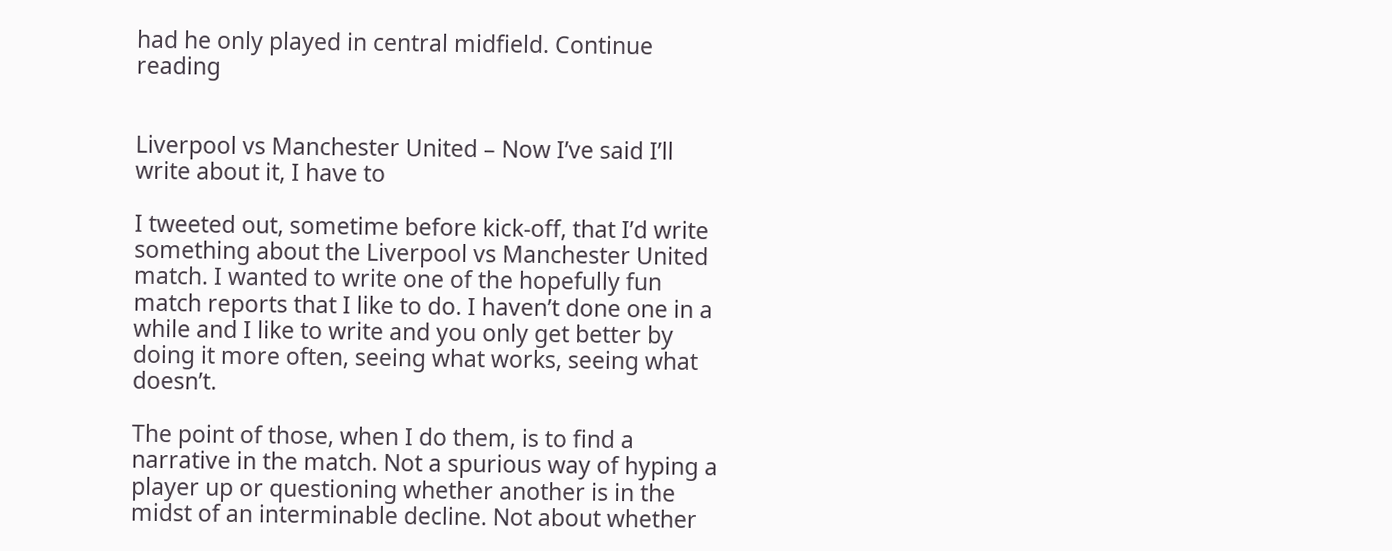had he only played in central midfield. Continue reading


Liverpool vs Manchester United – Now I’ve said I’ll write about it, I have to

I tweeted out, sometime before kick-off, that I’d write something about the Liverpool vs Manchester United match. I wanted to write one of the hopefully fun match reports that I like to do. I haven’t done one in a while and I like to write and you only get better by doing it more often, seeing what works, seeing what doesn’t.

The point of those, when I do them, is to find a narrative in the match. Not a spurious way of hyping a player up or questioning whether another is in the midst of an interminable decline. Not about whether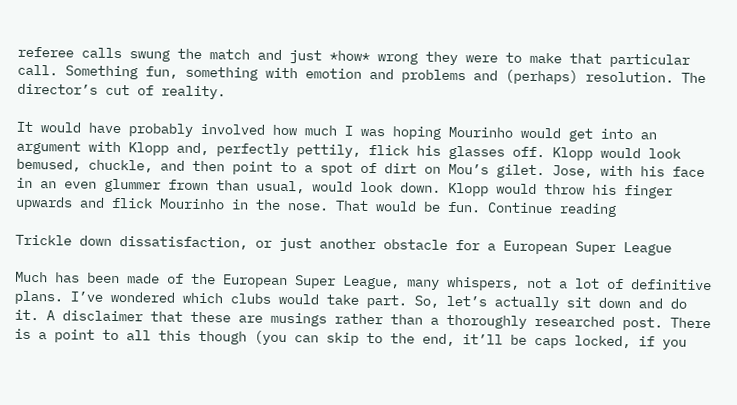referee calls swung the match and just *how* wrong they were to make that particular call. Something fun, something with emotion and problems and (perhaps) resolution. The director’s cut of reality.

It would have probably involved how much I was hoping Mourinho would get into an argument with Klopp and, perfectly pettily, flick his glasses off. Klopp would look bemused, chuckle, and then point to a spot of dirt on Mou’s gilet. Jose, with his face in an even glummer frown than usual, would look down. Klopp would throw his finger upwards and flick Mourinho in the nose. That would be fun. Continue reading

Trickle down dissatisfaction, or just another obstacle for a European Super League

Much has been made of the European Super League, many whispers, not a lot of definitive plans. I’ve wondered which clubs would take part. So, let’s actually sit down and do it. A disclaimer that these are musings rather than a thoroughly researched post. There is a point to all this though (you can skip to the end, it’ll be caps locked, if you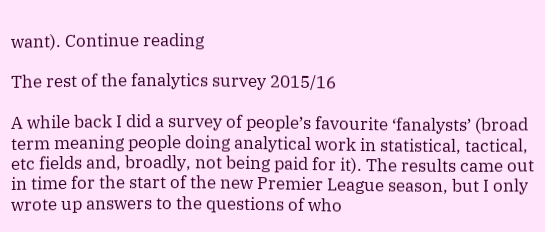want). Continue reading

The rest of the fanalytics survey 2015/16

A while back I did a survey of people’s favourite ‘fanalysts’ (broad term meaning people doing analytical work in statistical, tactical, etc fields and, broadly, not being paid for it). The results came out in time for the start of the new Premier League season, but I only wrote up answers to the questions of who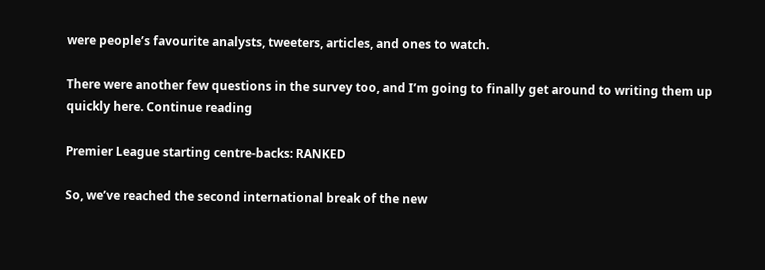were people’s favourite analysts, tweeters, articles, and ones to watch.

There were another few questions in the survey too, and I’m going to finally get around to writing them up quickly here. Continue reading

Premier League starting centre-backs: RANKED

So, we’ve reached the second international break of the new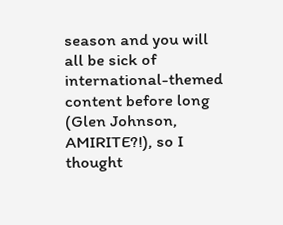season and you will all be sick of international-themed content before long (Glen Johnson, AMIRITE?!), so I thought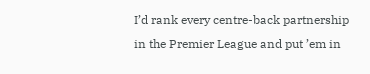I’d rank every centre-back partnership in the Premier League and put ’em in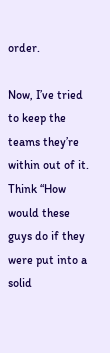order.

Now, I’ve tried to keep the teams they’re within out of it. Think “How would these guys do if they were put into a solid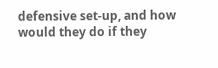defensive set-up, and how would they do if they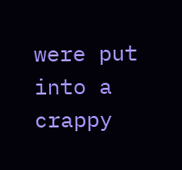were put into a crappy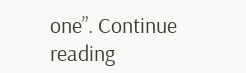one”. Continue reading